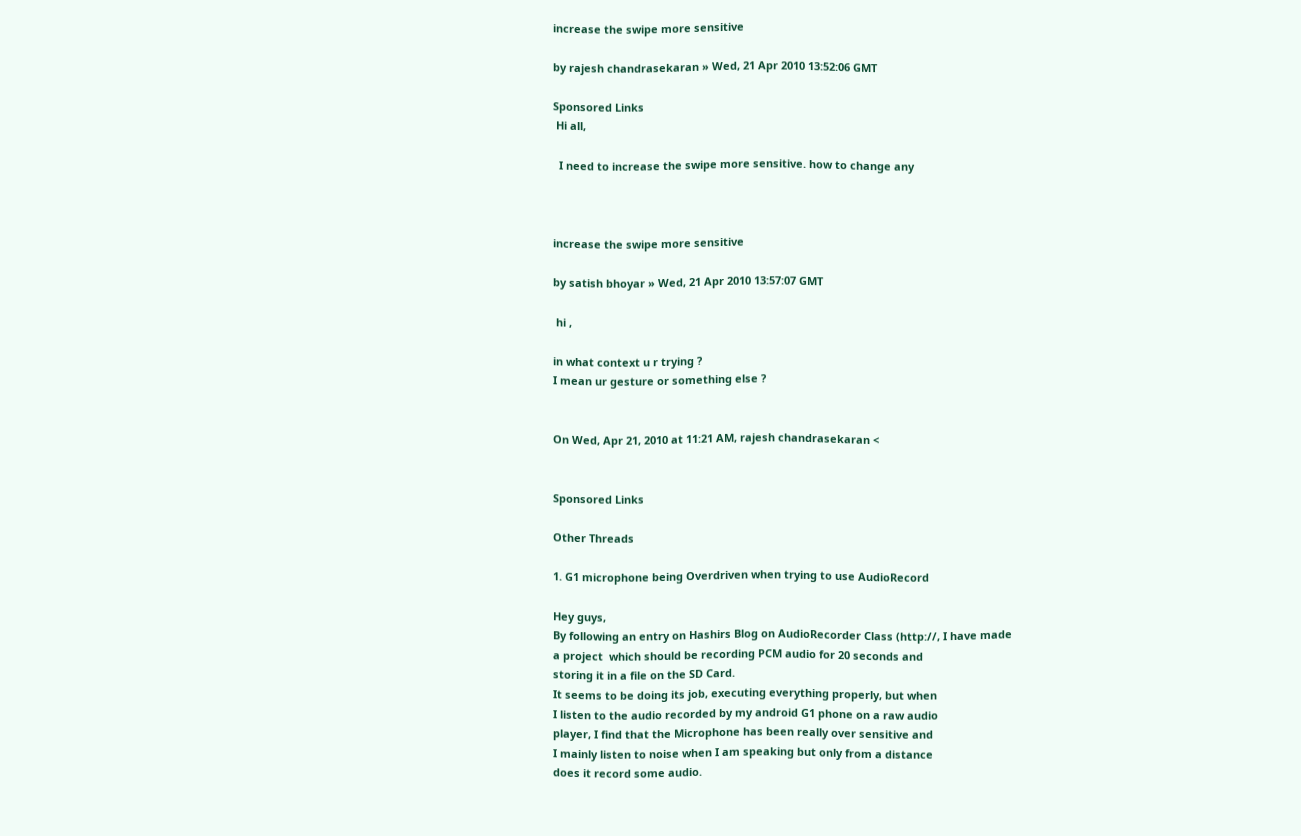increase the swipe more sensitive

by rajesh chandrasekaran » Wed, 21 Apr 2010 13:52:06 GMT

Sponsored Links
 Hi all,

  I need to increase the swipe more sensitive. how to change any



increase the swipe more sensitive

by satish bhoyar » Wed, 21 Apr 2010 13:57:07 GMT

 hi ,

in what context u r trying ?
I mean ur gesture or something else ?


On Wed, Apr 21, 2010 at 11:21 AM, rajesh chandrasekaran <


Sponsored Links

Other Threads

1. G1 microphone being Overdriven when trying to use AudioRecord

Hey guys,
By following an entry on Hashirs Blog on AudioRecorder Class (http://, I have made
a project  which should be recording PCM audio for 20 seconds and
storing it in a file on the SD Card.
It seems to be doing its job, executing everything properly, but when
I listen to the audio recorded by my android G1 phone on a raw audio
player, I find that the Microphone has been really over sensitive and
I mainly listen to noise when I am speaking but only from a distance
does it record some audio.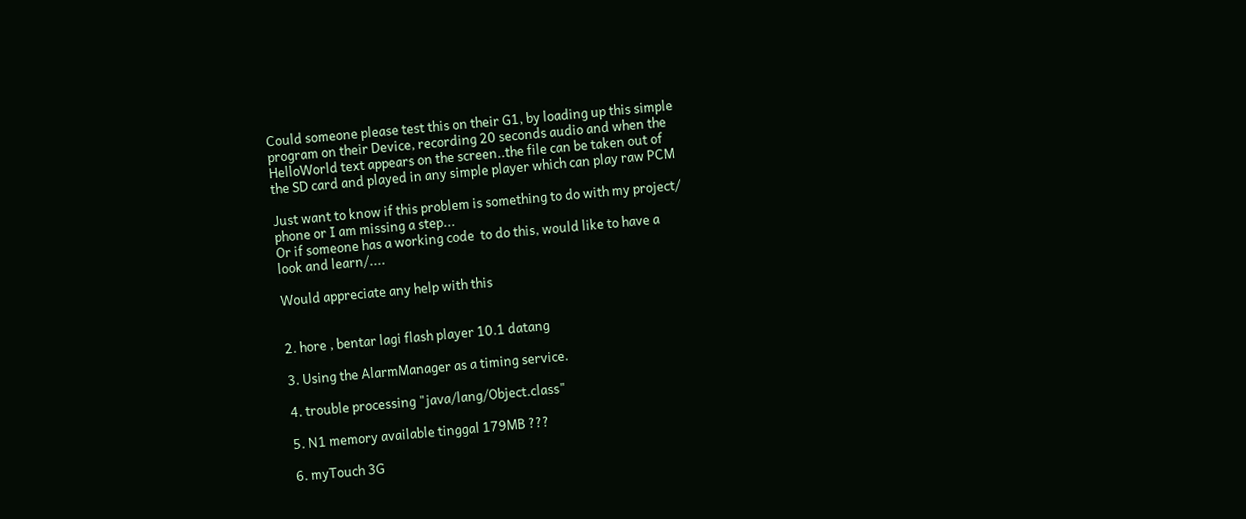Could someone please test this on their G1, by loading up this simple
program on their Device, recording 20 seconds audio and when the
HelloWorld text appears on the screen..the file can be taken out of
the SD card and played in any simple player which can play raw PCM

Just want to know if this problem is something to do with my project/
phone or I am missing a step...
Or if someone has a working code  to do this, would like to have a
look and learn/....

Would appreciate any help with this


2. hore , bentar lagi flash player 10.1 datang

3. Using the AlarmManager as a timing service.

4. trouble processing "java/lang/Object.class"

5. N1 memory available tinggal 179MB ???

6. myTouch 3G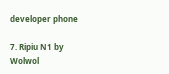developer phone

7. Ripiu N1 by Wolwol